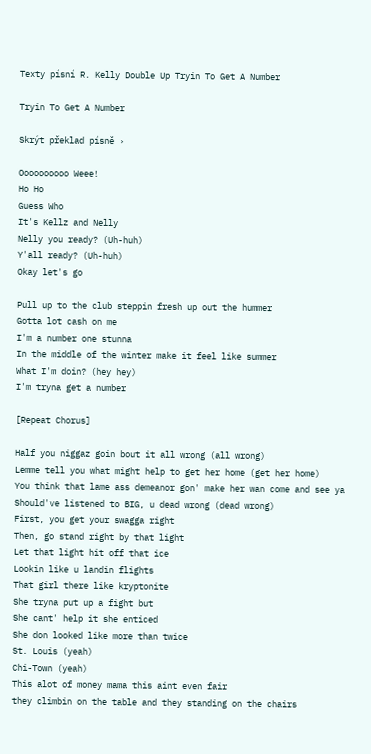Texty písní R. Kelly Double Up Tryin To Get A Number

Tryin To Get A Number

Skrýt překlad písně ›

Oooooooooo Weee!
Ho Ho
Guess Who
It's Kellz and Nelly
Nelly you ready? (Uh-huh)
Y'all ready? (Uh-huh)
Okay let's go

Pull up to the club steppin fresh up out the hummer
Gotta lot cash on me
I'm a number one stunna
In the middle of the winter make it feel like summer
What I'm doin? (hey hey)
I'm tryna get a number

[Repeat Chorus]

Half you niggaz goin bout it all wrong (all wrong)
Lemme tell you what might help to get her home (get her home)
You think that lame ass demeanor gon' make her wan come and see ya
Should've listened to BIG, u dead wrong (dead wrong)
First, you get your swagga right
Then, go stand right by that light
Let that light hit off that ice
Lookin like u landin flights
That girl there like kryptonite
She tryna put up a fight but
She cant' help it she enticed
She don looked like more than twice
St. Louis (yeah)
Chi-Town (yeah)
This alot of money mama this aint even fair
they climbin on the table and they standing on the chairs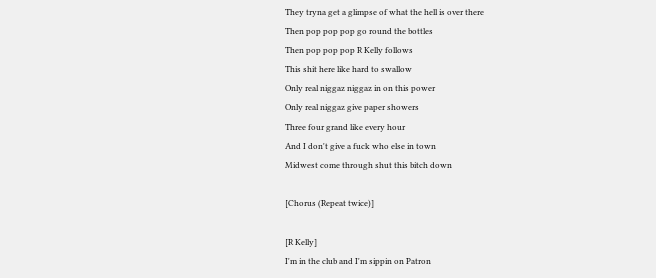They tryna get a glimpse of what the hell is over there
Then pop pop pop go round the bottles
Then pop pop pop R Kelly follows
This shit here like hard to swallow
Only real niggaz niggaz in on this power
Only real niggaz give paper showers
Three four grand like every hour
And I don't give a fuck who else in town
Midwest come through shut this bitch down

[Chorus (Repeat twice)]

[R Kelly]
I'm in the club and I'm sippin on Patron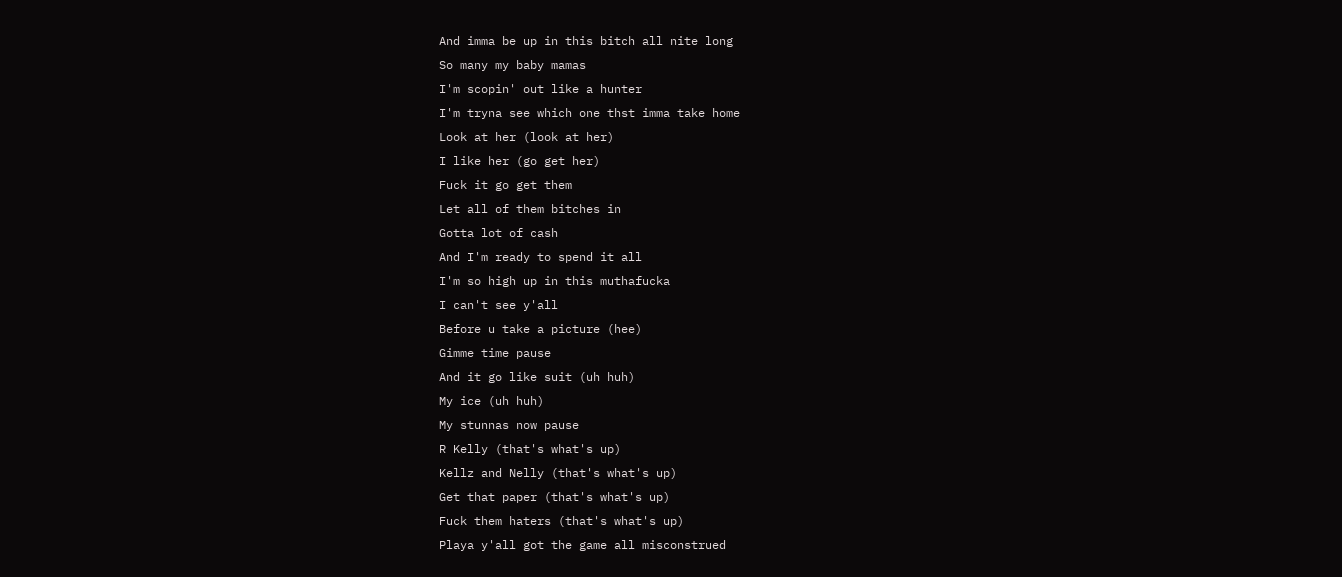And imma be up in this bitch all nite long
So many my baby mamas
I'm scopin' out like a hunter
I'm tryna see which one thst imma take home
Look at her (look at her)
I like her (go get her)
Fuck it go get them
Let all of them bitches in
Gotta lot of cash
And I'm ready to spend it all
I'm so high up in this muthafucka
I can't see y'all
Before u take a picture (hee)
Gimme time pause
And it go like suit (uh huh)
My ice (uh huh)
My stunnas now pause
R Kelly (that's what's up)
Kellz and Nelly (that's what's up)
Get that paper (that's what's up)
Fuck them haters (that's what's up)
Playa y'all got the game all misconstrued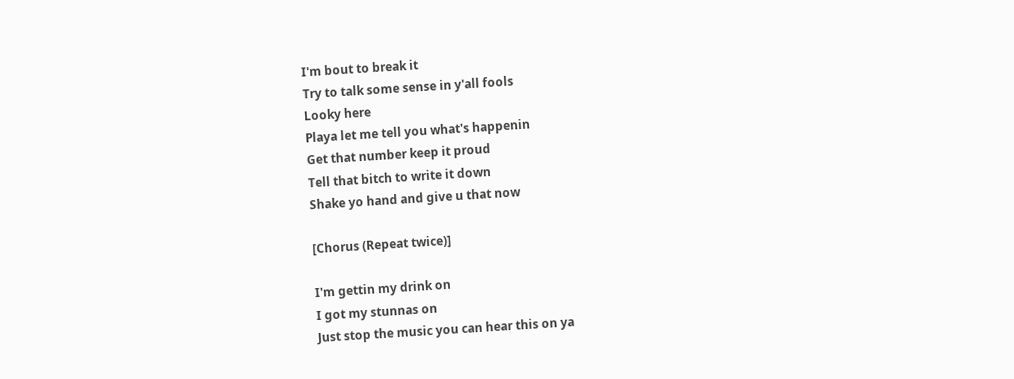I'm bout to break it
Try to talk some sense in y'all fools
Looky here
Playa let me tell you what's happenin
Get that number keep it proud
Tell that bitch to write it down
Shake yo hand and give u that now

[Chorus (Repeat twice)]

I'm gettin my drink on
I got my stunnas on
Just stop the music you can hear this on ya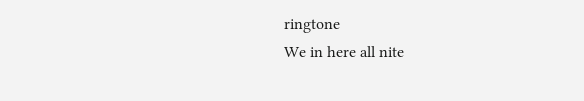ringtone
We in here all nite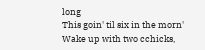long
This goin' til six in the morn'
Wake up with two cchicks,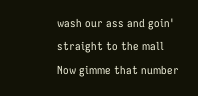wash our ass and goin' straight to the mall
Now gimme that number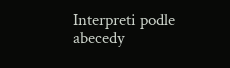Interpreti podle abecedy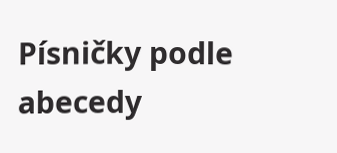Písničky podle abecedy